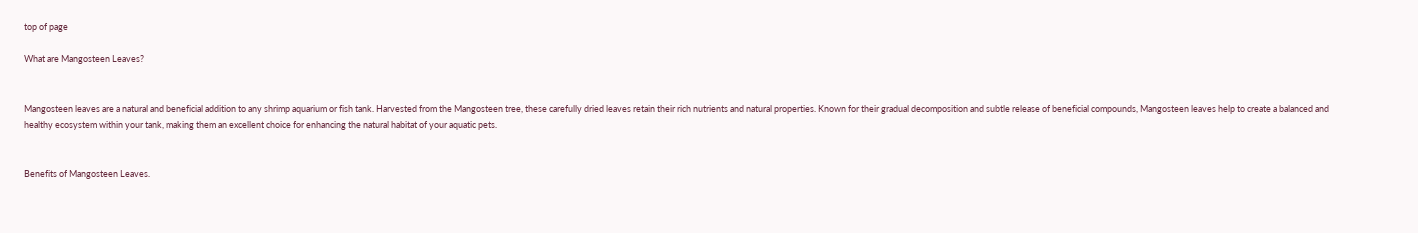top of page

What are Mangosteen Leaves?


Mangosteen leaves are a natural and beneficial addition to any shrimp aquarium or fish tank. Harvested from the Mangosteen tree, these carefully dried leaves retain their rich nutrients and natural properties. Known for their gradual decomposition and subtle release of beneficial compounds, Mangosteen leaves help to create a balanced and healthy ecosystem within your tank, making them an excellent choice for enhancing the natural habitat of your aquatic pets.


Benefits of Mangosteen Leaves.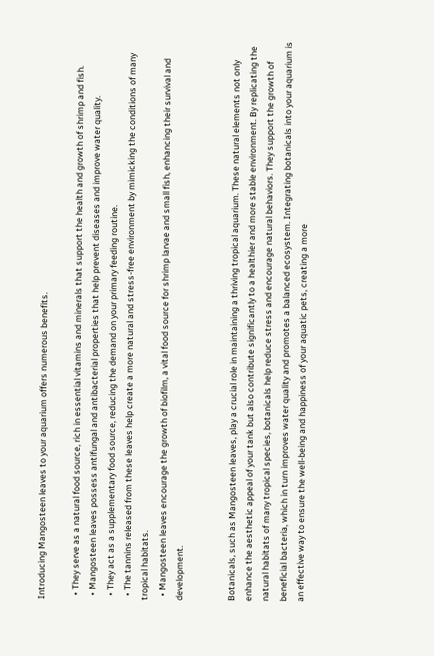Introducing Mangosteen leaves to your aquarium offers numerous benefits.

  • They serve as a natural food source, rich in essential vitamins and minerals that support the health and growth of shrimp and fish.
  • Mangosteen leaves possess antifungal and antibacterial properties that help prevent diseases and improve water quality.
  • They act as a supplementary food source, reducing the demand on your primary feeding routine.
  • The tannins released from these leaves help create a more natural and stress-free environment by mimicking the conditions of many tropical habitats.
  • Mangosteen leaves encourage the growth of biofilm, a vital food source for shrimp larvae and small fish, enhancing their survival and development.


Botanicals, such as Mangosteen leaves, play a crucial role in maintaining a thriving tropical aquarium. These natural elements not only enhance the aesthetic appeal of your tank but also contribute significantly to a healthier and more stable environment. By replicating the natural habitats of many tropical species, botanicals help reduce stress and encourage natural behaviors. They support the growth of beneficial bacteria, which in turn improves water quality and promotes a balanced ecosystem. Integrating botanicals into your aquarium is an effective way to ensure the well-being and happiness of your aquatic pets, creating a more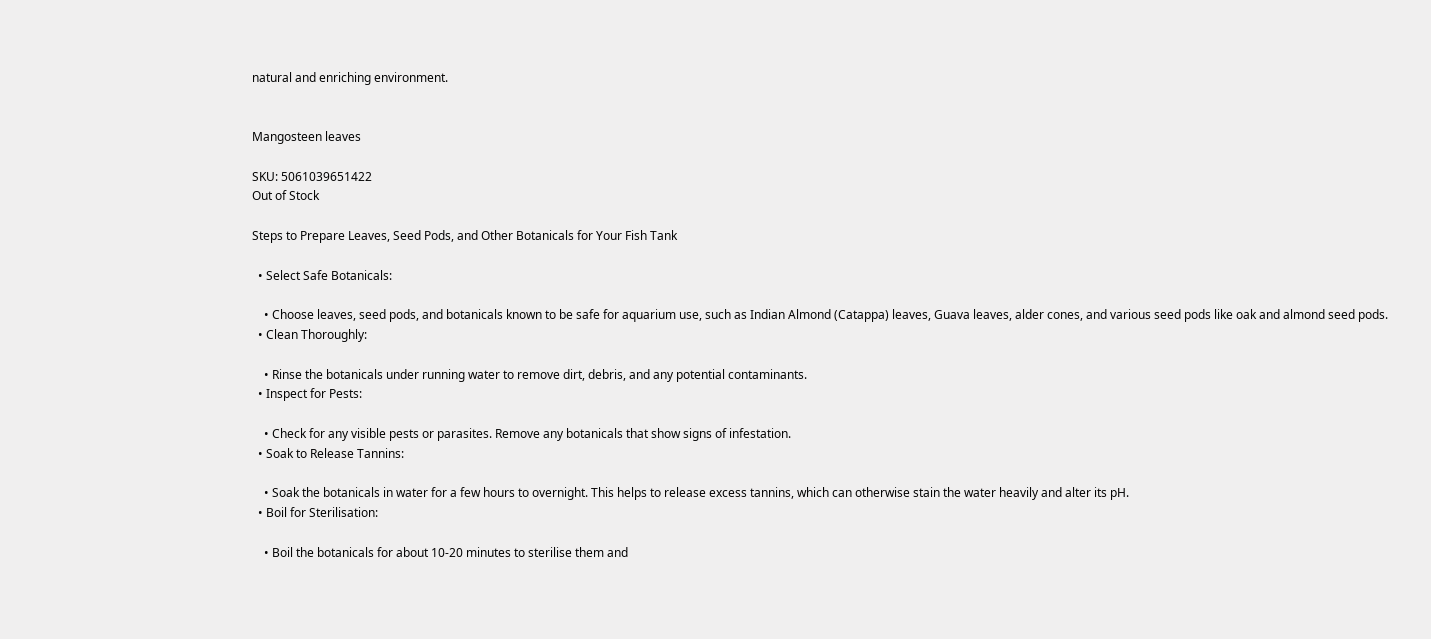natural and enriching environment.


Mangosteen leaves

SKU: 5061039651422
Out of Stock

Steps to Prepare Leaves, Seed Pods, and Other Botanicals for Your Fish Tank

  • Select Safe Botanicals:

    • Choose leaves, seed pods, and botanicals known to be safe for aquarium use, such as Indian Almond (Catappa) leaves, Guava leaves, alder cones, and various seed pods like oak and almond seed pods.
  • Clean Thoroughly:

    • Rinse the botanicals under running water to remove dirt, debris, and any potential contaminants.
  • Inspect for Pests:

    • Check for any visible pests or parasites. Remove any botanicals that show signs of infestation.
  • Soak to Release Tannins:

    • Soak the botanicals in water for a few hours to overnight. This helps to release excess tannins, which can otherwise stain the water heavily and alter its pH.
  • Boil for Sterilisation:

    • Boil the botanicals for about 10-20 minutes to sterilise them and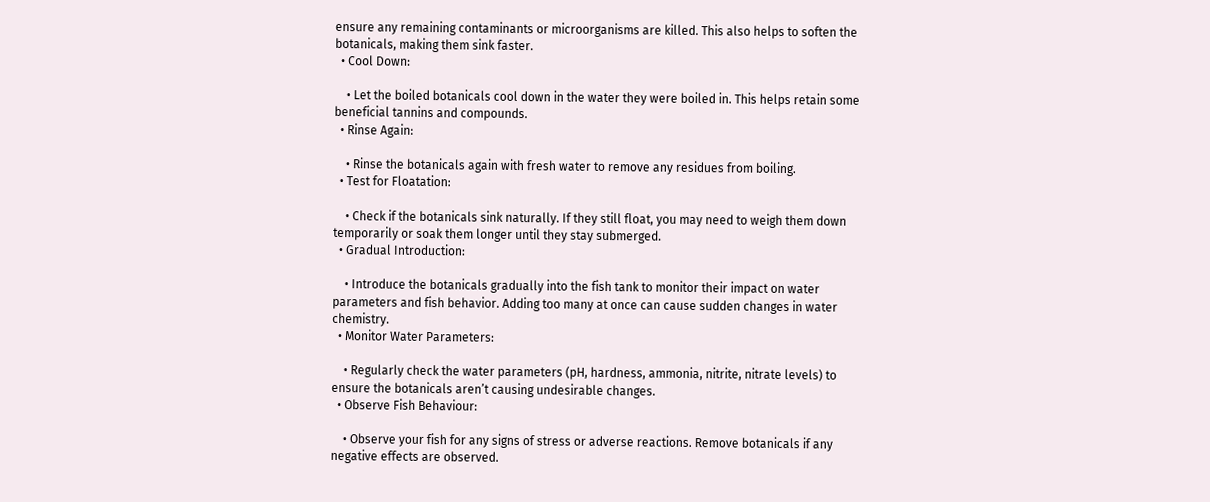ensure any remaining contaminants or microorganisms are killed. This also helps to soften the botanicals, making them sink faster.
  • Cool Down:

    • Let the boiled botanicals cool down in the water they were boiled in. This helps retain some beneficial tannins and compounds.
  • Rinse Again:

    • Rinse the botanicals again with fresh water to remove any residues from boiling.
  • Test for Floatation:

    • Check if the botanicals sink naturally. If they still float, you may need to weigh them down temporarily or soak them longer until they stay submerged.
  • Gradual Introduction:

    • Introduce the botanicals gradually into the fish tank to monitor their impact on water parameters and fish behavior. Adding too many at once can cause sudden changes in water chemistry.
  • Monitor Water Parameters:

    • Regularly check the water parameters (pH, hardness, ammonia, nitrite, nitrate levels) to ensure the botanicals aren’t causing undesirable changes.
  • Observe Fish Behaviour:

    • Observe your fish for any signs of stress or adverse reactions. Remove botanicals if any negative effects are observed.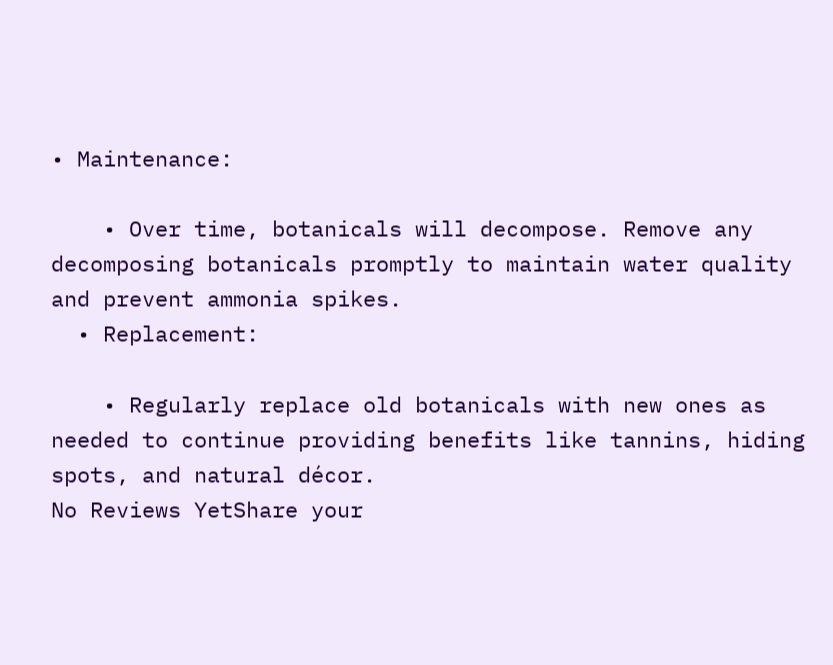• Maintenance:

    • Over time, botanicals will decompose. Remove any decomposing botanicals promptly to maintain water quality and prevent ammonia spikes.
  • Replacement:

    • Regularly replace old botanicals with new ones as needed to continue providing benefits like tannins, hiding spots, and natural décor.
No Reviews YetShare your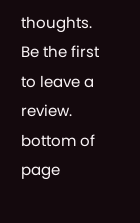thoughts. Be the first to leave a review.
bottom of page